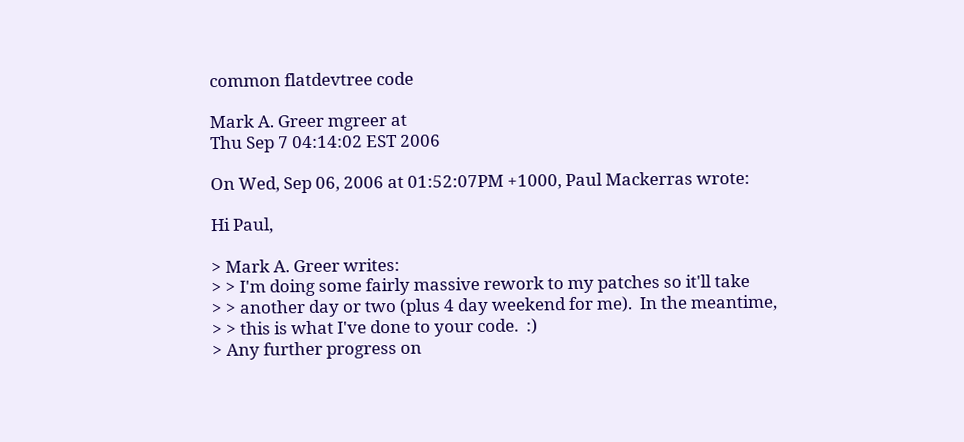common flatdevtree code

Mark A. Greer mgreer at
Thu Sep 7 04:14:02 EST 2006

On Wed, Sep 06, 2006 at 01:52:07PM +1000, Paul Mackerras wrote:

Hi Paul,

> Mark A. Greer writes:
> > I'm doing some fairly massive rework to my patches so it'll take
> > another day or two (plus 4 day weekend for me).  In the meantime,
> > this is what I've done to your code.  :)
> Any further progress on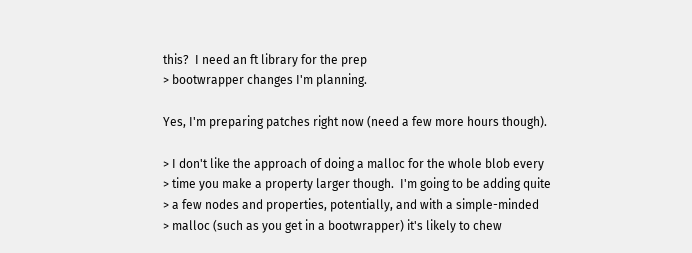this?  I need an ft library for the prep
> bootwrapper changes I'm planning.

Yes, I'm preparing patches right now (need a few more hours though).

> I don't like the approach of doing a malloc for the whole blob every
> time you make a property larger though.  I'm going to be adding quite
> a few nodes and properties, potentially, and with a simple-minded
> malloc (such as you get in a bootwrapper) it's likely to chew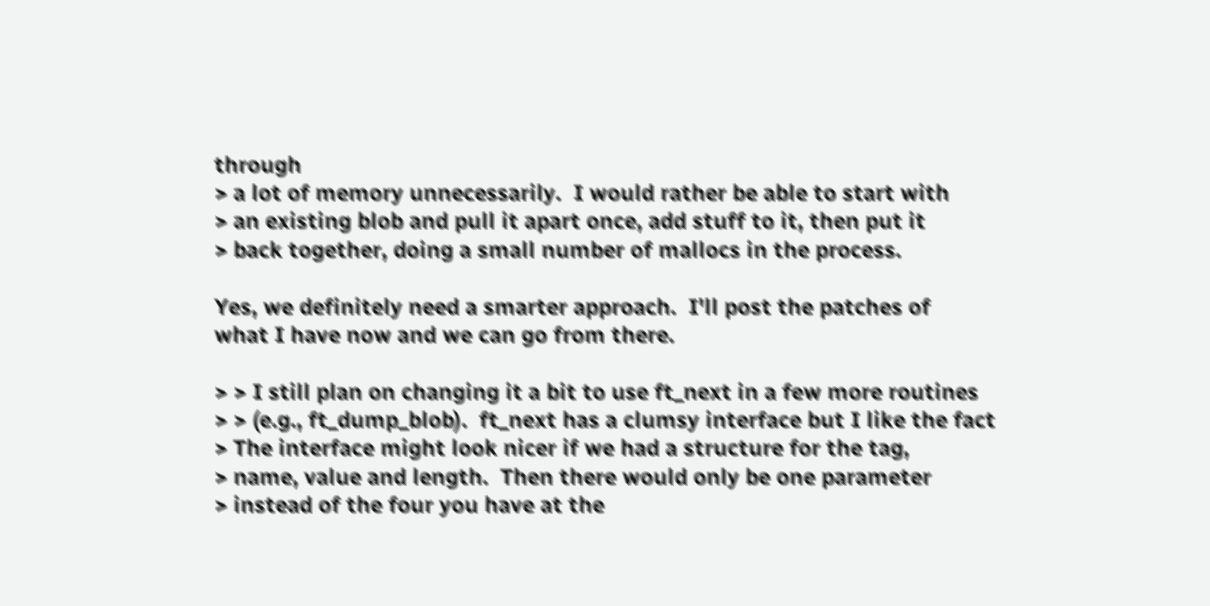through
> a lot of memory unnecessarily.  I would rather be able to start with
> an existing blob and pull it apart once, add stuff to it, then put it
> back together, doing a small number of mallocs in the process.

Yes, we definitely need a smarter approach.  I'll post the patches of
what I have now and we can go from there.

> > I still plan on changing it a bit to use ft_next in a few more routines
> > (e.g., ft_dump_blob).  ft_next has a clumsy interface but I like the fact
> The interface might look nicer if we had a structure for the tag,
> name, value and length.  Then there would only be one parameter
> instead of the four you have at the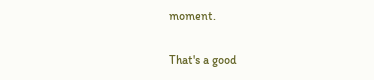moment.

That's a good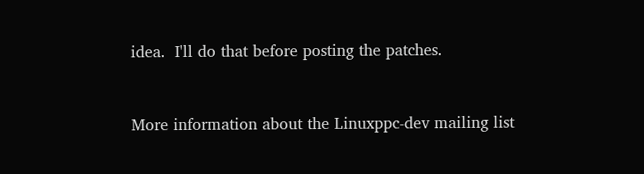idea.  I'll do that before posting the patches.


More information about the Linuxppc-dev mailing list